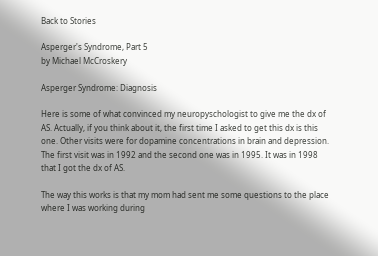Back to Stories

Asperger's Syndrome, Part 5
by Michael McCroskery

Asperger Syndrome: Diagnosis

Here is some of what convinced my neuropyschologist to give me the dx of AS. Actually, if you think about it, the first time I asked to get this dx is this one. Other visits were for dopamine concentrations in brain and depression. The first visit was in 1992 and the second one was in 1995. It was in 1998 that I got the dx of AS.

The way this works is that my mom had sent me some questions to the place where I was working during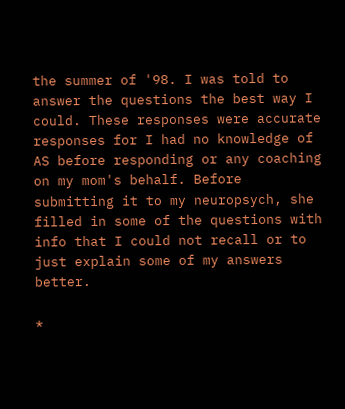the summer of '98. I was told to answer the questions the best way I could. These responses were accurate responses for I had no knowledge of AS before responding or any coaching on my mom's behalf. Before submitting it to my neuropsych, she filled in some of the questions with info that I could not recall or to just explain some of my answers better.

*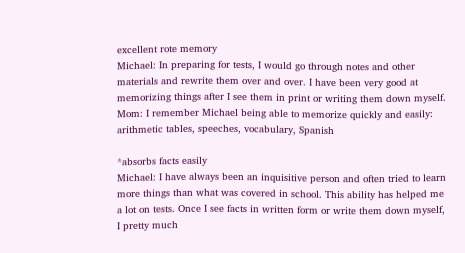excellent rote memory
Michael: In preparing for tests, I would go through notes and other materials and rewrite them over and over. I have been very good at memorizing things after I see them in print or writing them down myself.
Mom: I remember Michael being able to memorize quickly and easily: arithmetic tables, speeches, vocabulary, Spanish

*absorbs facts easily
Michael: I have always been an inquisitive person and often tried to learn more things than what was covered in school. This ability has helped me a lot on tests. Once I see facts in written form or write them down myself, I pretty much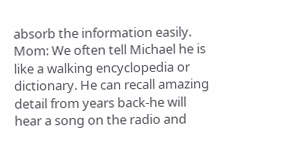absorb the information easily.
Mom: We often tell Michael he is like a walking encyclopedia or dictionary. He can recall amazing detail from years back-he will hear a song on the radio and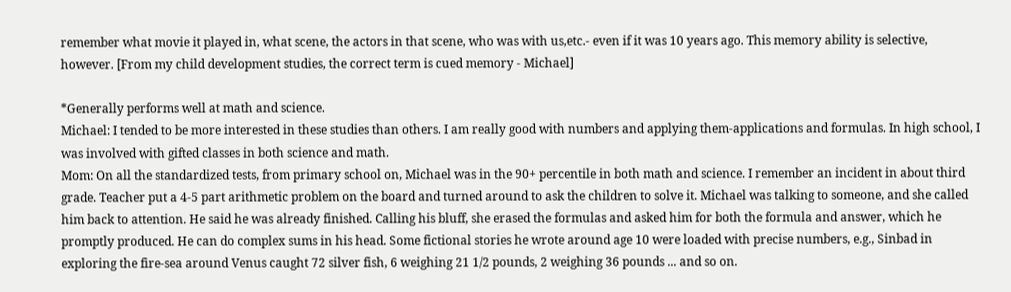remember what movie it played in, what scene, the actors in that scene, who was with us,etc.- even if it was 10 years ago. This memory ability is selective, however. [From my child development studies, the correct term is cued memory - Michael]

*Generally performs well at math and science.
Michael: I tended to be more interested in these studies than others. I am really good with numbers and applying them-applications and formulas. In high school, I was involved with gifted classes in both science and math.
Mom: On all the standardized tests, from primary school on, Michael was in the 90+ percentile in both math and science. I remember an incident in about third grade. Teacher put a 4-5 part arithmetic problem on the board and turned around to ask the children to solve it. Michael was talking to someone, and she called him back to attention. He said he was already finished. Calling his bluff, she erased the formulas and asked him for both the formula and answer, which he promptly produced. He can do complex sums in his head. Some fictional stories he wrote around age 10 were loaded with precise numbers, e.g., Sinbad in exploring the fire-sea around Venus caught 72 silver fish, 6 weighing 21 1/2 pounds, 2 weighing 36 pounds ... and so on.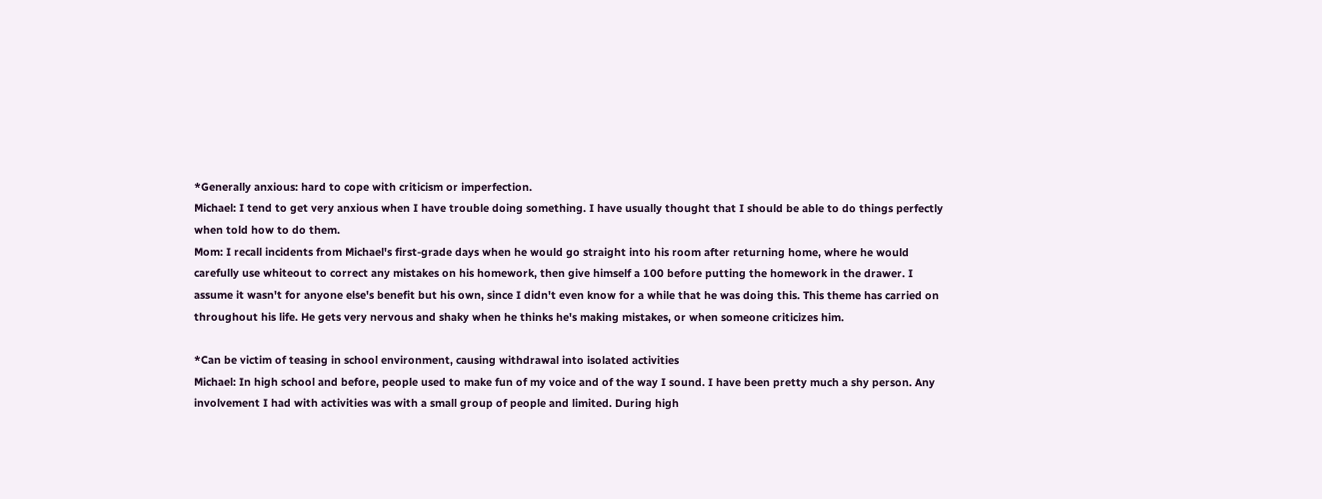*Generally anxious: hard to cope with criticism or imperfection.
Michael: I tend to get very anxious when I have trouble doing something. I have usually thought that I should be able to do things perfectly when told how to do them.
Mom: I recall incidents from Michael's first-grade days when he would go straight into his room after returning home, where he would carefully use whiteout to correct any mistakes on his homework, then give himself a 100 before putting the homework in the drawer. I assume it wasn't for anyone else's benefit but his own, since I didn't even know for a while that he was doing this. This theme has carried on throughout his life. He gets very nervous and shaky when he thinks he's making mistakes, or when someone criticizes him.

*Can be victim of teasing in school environment, causing withdrawal into isolated activities
Michael: In high school and before, people used to make fun of my voice and of the way I sound. I have been pretty much a shy person. Any involvement I had with activities was with a small group of people and limited. During high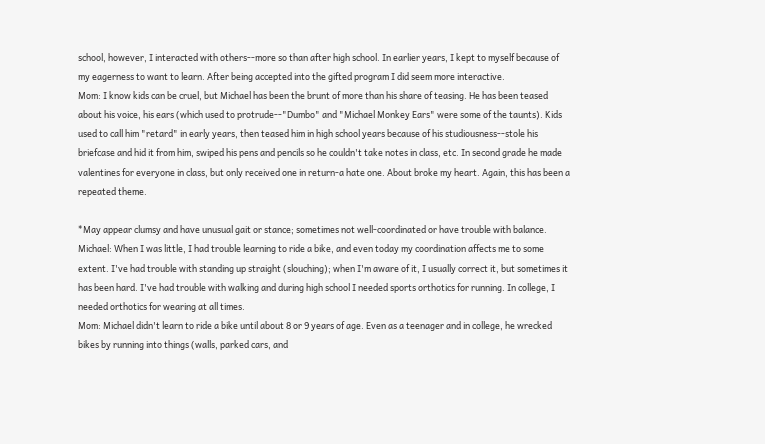school, however, I interacted with others--more so than after high school. In earlier years, I kept to myself because of my eagerness to want to learn. After being accepted into the gifted program I did seem more interactive.
Mom: I know kids can be cruel, but Michael has been the brunt of more than his share of teasing. He has been teased about his voice, his ears (which used to protrude--"Dumbo" and "Michael Monkey Ears" were some of the taunts). Kids used to call him "retard" in early years, then teased him in high school years because of his studiousness--stole his briefcase and hid it from him, swiped his pens and pencils so he couldn't take notes in class, etc. In second grade he made valentines for everyone in class, but only received one in return-a hate one. About broke my heart. Again, this has been a repeated theme.

*May appear clumsy and have unusual gait or stance; sometimes not well-coordinated or have trouble with balance.
Michael: When I was little, I had trouble learning to ride a bike, and even today my coordination affects me to some extent. I've had trouble with standing up straight (slouching); when I'm aware of it, I usually correct it, but sometimes it has been hard. I've had trouble with walking and during high school I needed sports orthotics for running. In college, I needed orthotics for wearing at all times.
Mom: Michael didn't learn to ride a bike until about 8 or 9 years of age. Even as a teenager and in college, he wrecked bikes by running into things (walls, parked cars, and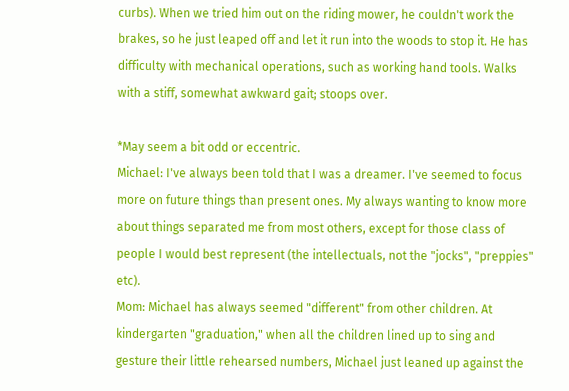curbs). When we tried him out on the riding mower, he couldn't work the brakes, so he just leaped off and let it run into the woods to stop it. He has difficulty with mechanical operations, such as working hand tools. Walks with a stiff, somewhat awkward gait; stoops over.

*May seem a bit odd or eccentric.
Michael: I've always been told that I was a dreamer. I've seemed to focus more on future things than present ones. My always wanting to know more about things separated me from most others, except for those class of people I would best represent (the intellectuals, not the "jocks", "preppies" etc).
Mom: Michael has always seemed "different" from other children. At kindergarten "graduation," when all the children lined up to sing and gesture their little rehearsed numbers, Michael just leaned up against the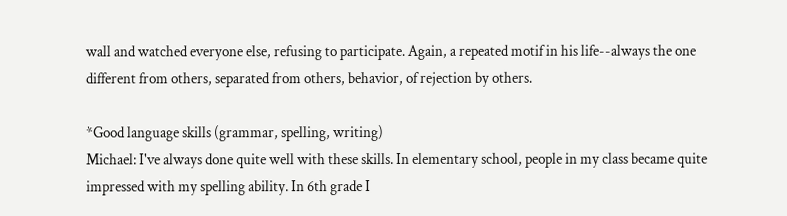wall and watched everyone else, refusing to participate. Again, a repeated motif in his life--always the one different from others, separated from others, behavior, of rejection by others.

*Good language skills (grammar, spelling, writing)
Michael: I've always done quite well with these skills. In elementary school, people in my class became quite impressed with my spelling ability. In 6th grade I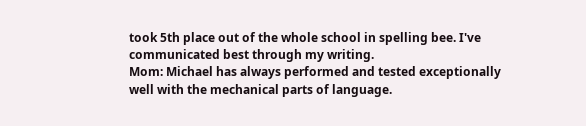took 5th place out of the whole school in spelling bee. I've communicated best through my writing.
Mom: Michael has always performed and tested exceptionally well with the mechanical parts of language.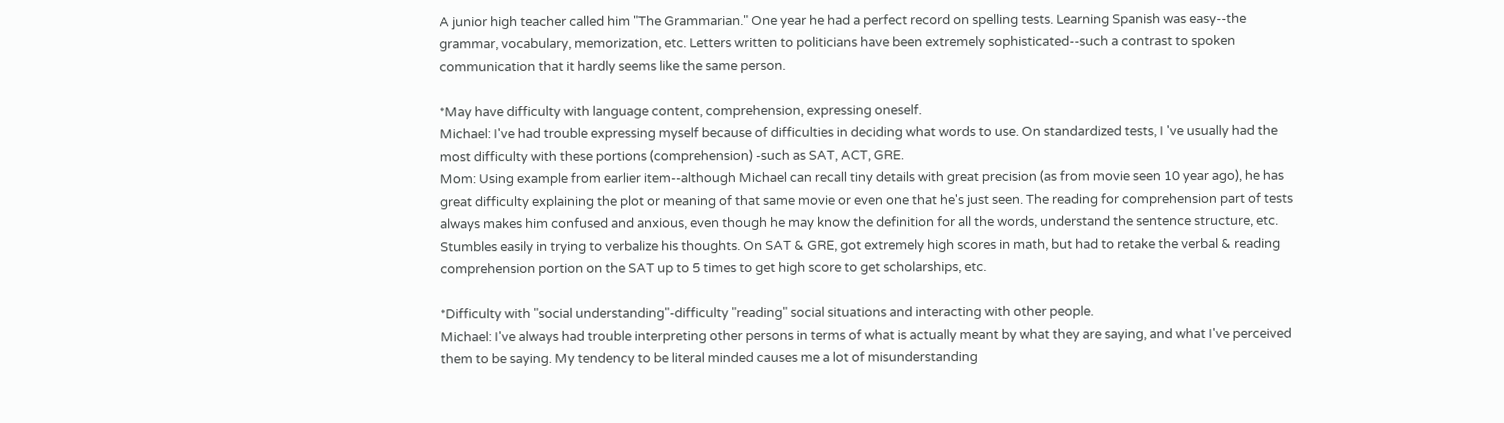A junior high teacher called him "The Grammarian." One year he had a perfect record on spelling tests. Learning Spanish was easy--the grammar, vocabulary, memorization, etc. Letters written to politicians have been extremely sophisticated--such a contrast to spoken communication that it hardly seems like the same person.

*May have difficulty with language content, comprehension, expressing oneself.
Michael: I've had trouble expressing myself because of difficulties in deciding what words to use. On standardized tests, I 've usually had the most difficulty with these portions (comprehension) -such as SAT, ACT, GRE.
Mom: Using example from earlier item--although Michael can recall tiny details with great precision (as from movie seen 10 year ago), he has great difficulty explaining the plot or meaning of that same movie or even one that he's just seen. The reading for comprehension part of tests always makes him confused and anxious, even though he may know the definition for all the words, understand the sentence structure, etc. Stumbles easily in trying to verbalize his thoughts. On SAT & GRE, got extremely high scores in math, but had to retake the verbal & reading comprehension portion on the SAT up to 5 times to get high score to get scholarships, etc.

*Difficulty with "social understanding"-difficulty "reading" social situations and interacting with other people.
Michael: I've always had trouble interpreting other persons in terms of what is actually meant by what they are saying, and what I've perceived them to be saying. My tendency to be literal minded causes me a lot of misunderstanding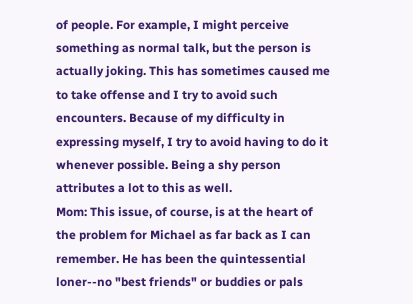of people. For example, I might perceive something as normal talk, but the person is actually joking. This has sometimes caused me to take offense and I try to avoid such encounters. Because of my difficulty in expressing myself, I try to avoid having to do it whenever possible. Being a shy person attributes a lot to this as well.
Mom: This issue, of course, is at the heart of the problem for Michael as far back as I can remember. He has been the quintessential loner--no "best friends" or buddies or pals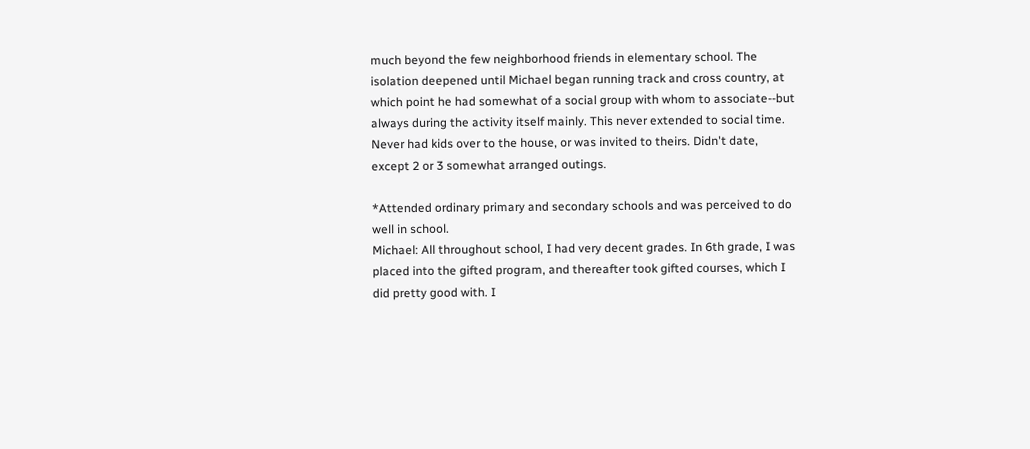much beyond the few neighborhood friends in elementary school. The isolation deepened until Michael began running track and cross country, at which point he had somewhat of a social group with whom to associate--but always during the activity itself mainly. This never extended to social time. Never had kids over to the house, or was invited to theirs. Didn't date, except 2 or 3 somewhat arranged outings.

*Attended ordinary primary and secondary schools and was perceived to do well in school.
Michael: All throughout school, I had very decent grades. In 6th grade, I was placed into the gifted program, and thereafter took gifted courses, which I did pretty good with. I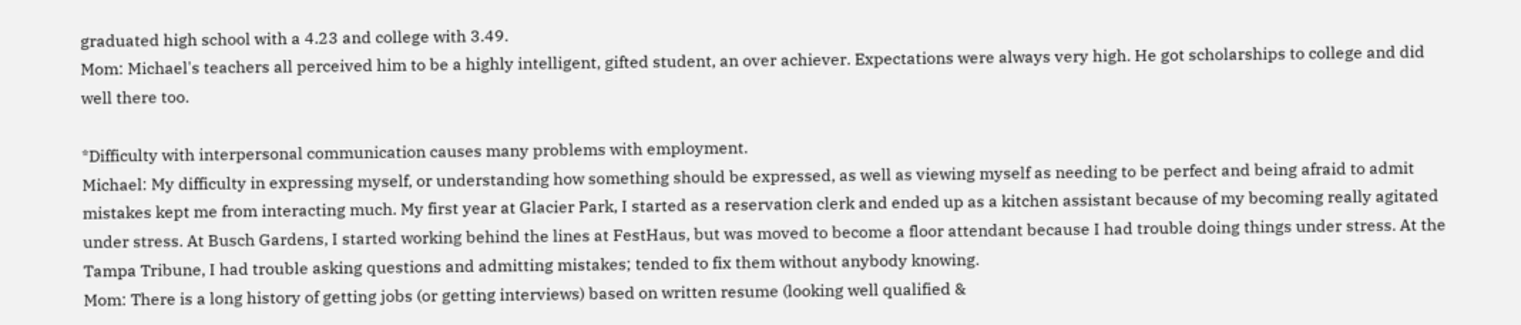graduated high school with a 4.23 and college with 3.49.
Mom: Michael's teachers all perceived him to be a highly intelligent, gifted student, an over achiever. Expectations were always very high. He got scholarships to college and did well there too.

*Difficulty with interpersonal communication causes many problems with employment.
Michael: My difficulty in expressing myself, or understanding how something should be expressed, as well as viewing myself as needing to be perfect and being afraid to admit mistakes kept me from interacting much. My first year at Glacier Park, I started as a reservation clerk and ended up as a kitchen assistant because of my becoming really agitated under stress. At Busch Gardens, I started working behind the lines at FestHaus, but was moved to become a floor attendant because I had trouble doing things under stress. At the Tampa Tribune, I had trouble asking questions and admitting mistakes; tended to fix them without anybody knowing.
Mom: There is a long history of getting jobs (or getting interviews) based on written resume (looking well qualified &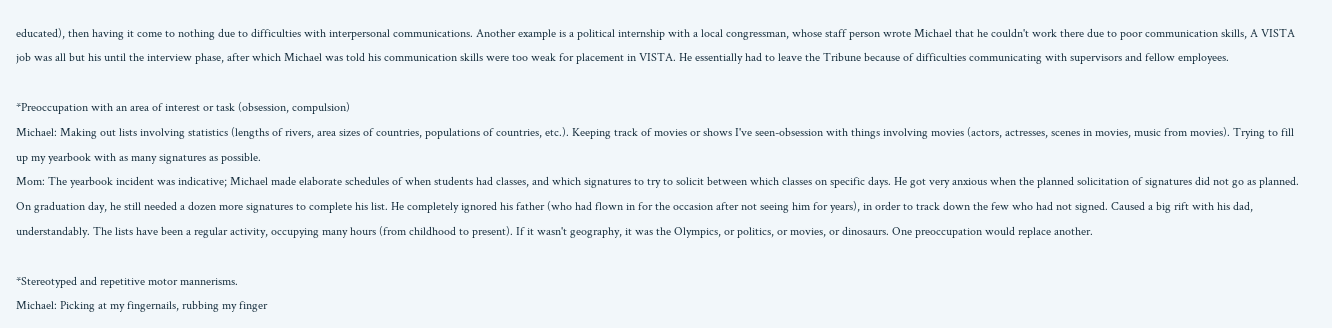educated), then having it come to nothing due to difficulties with interpersonal communications. Another example is a political internship with a local congressman, whose staff person wrote Michael that he couldn't work there due to poor communication skills, A VISTA job was all but his until the interview phase, after which Michael was told his communication skills were too weak for placement in VISTA. He essentially had to leave the Tribune because of difficulties communicating with supervisors and fellow employees.

*Preoccupation with an area of interest or task (obsession, compulsion)
Michael: Making out lists involving statistics (lengths of rivers, area sizes of countries, populations of countries, etc.). Keeping track of movies or shows I've seen-obsession with things involving movies (actors, actresses, scenes in movies, music from movies). Trying to fill up my yearbook with as many signatures as possible.
Mom: The yearbook incident was indicative; Michael made elaborate schedules of when students had classes, and which signatures to try to solicit between which classes on specific days. He got very anxious when the planned solicitation of signatures did not go as planned. On graduation day, he still needed a dozen more signatures to complete his list. He completely ignored his father (who had flown in for the occasion after not seeing him for years), in order to track down the few who had not signed. Caused a big rift with his dad, understandably. The lists have been a regular activity, occupying many hours (from childhood to present). If it wasn't geography, it was the Olympics, or politics, or movies, or dinosaurs. One preoccupation would replace another.

*Stereotyped and repetitive motor mannerisms.
Michael: Picking at my fingernails, rubbing my finger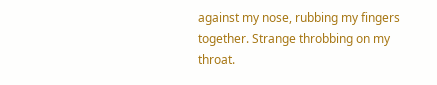against my nose, rubbing my fingers together. Strange throbbing on my throat.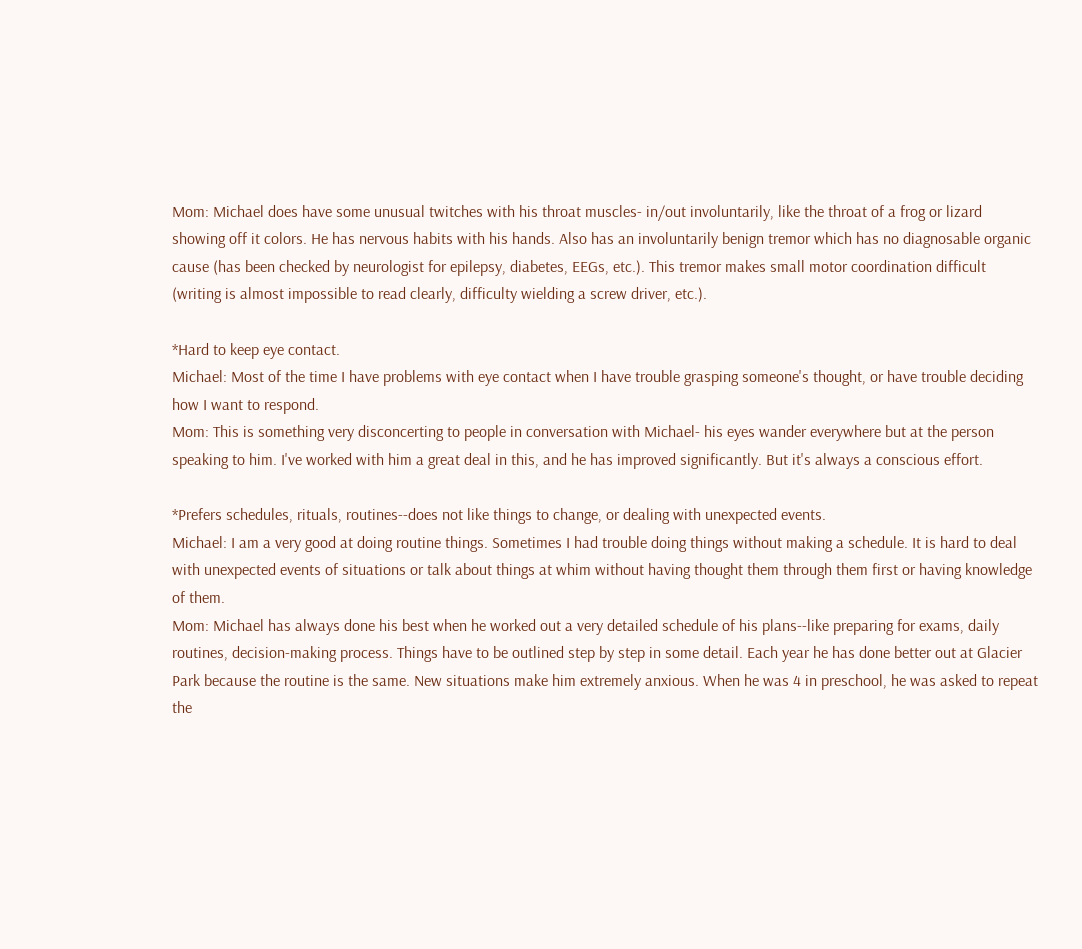Mom: Michael does have some unusual twitches with his throat muscles- in/out involuntarily, like the throat of a frog or lizard showing off it colors. He has nervous habits with his hands. Also has an involuntarily benign tremor which has no diagnosable organic cause (has been checked by neurologist for epilepsy, diabetes, EEGs, etc.). This tremor makes small motor coordination difficult (writing is almost impossible to read clearly, difficulty wielding a screw driver, etc.).

*Hard to keep eye contact.
Michael: Most of the time I have problems with eye contact when I have trouble grasping someone's thought, or have trouble deciding how I want to respond.
Mom: This is something very disconcerting to people in conversation with Michael- his eyes wander everywhere but at the person speaking to him. I've worked with him a great deal in this, and he has improved significantly. But it's always a conscious effort.

*Prefers schedules, rituals, routines--does not like things to change, or dealing with unexpected events.
Michael: I am a very good at doing routine things. Sometimes I had trouble doing things without making a schedule. It is hard to deal with unexpected events of situations or talk about things at whim without having thought them through them first or having knowledge of them.
Mom: Michael has always done his best when he worked out a very detailed schedule of his plans--like preparing for exams, daily routines, decision-making process. Things have to be outlined step by step in some detail. Each year he has done better out at Glacier Park because the routine is the same. New situations make him extremely anxious. When he was 4 in preschool, he was asked to repeat the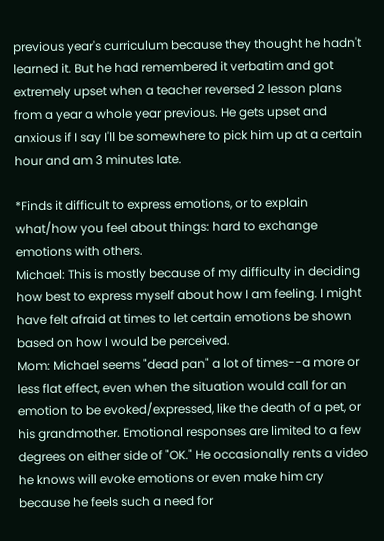previous year's curriculum because they thought he hadn't learned it. But he had remembered it verbatim and got extremely upset when a teacher reversed 2 lesson plans from a year a whole year previous. He gets upset and anxious if I say I'll be somewhere to pick him up at a certain hour and am 3 minutes late.

*Finds it difficult to express emotions, or to explain what/how you feel about things: hard to exchange emotions with others.
Michael: This is mostly because of my difficulty in deciding how best to express myself about how I am feeling. I might have felt afraid at times to let certain emotions be shown based on how I would be perceived.
Mom: Michael seems "dead pan" a lot of times--a more or less flat effect, even when the situation would call for an emotion to be evoked/expressed, like the death of a pet, or his grandmother. Emotional responses are limited to a few degrees on either side of "OK." He occasionally rents a video he knows will evoke emotions or even make him cry because he feels such a need for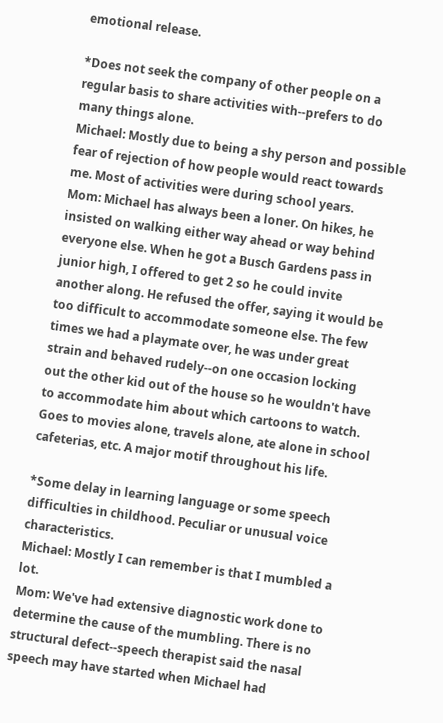emotional release.

*Does not seek the company of other people on a regular basis to share activities with--prefers to do many things alone.
Michael: Mostly due to being a shy person and possible fear of rejection of how people would react towards me. Most of activities were during school years.
Mom: Michael has always been a loner. On hikes, he insisted on walking either way ahead or way behind everyone else. When he got a Busch Gardens pass in junior high, I offered to get 2 so he could invite another along. He refused the offer, saying it would be too difficult to accommodate someone else. The few times we had a playmate over, he was under great strain and behaved rudely--on one occasion locking out the other kid out of the house so he wouldn't have to accommodate him about which cartoons to watch. Goes to movies alone, travels alone, ate alone in school cafeterias, etc. A major motif throughout his life.

*Some delay in learning language or some speech difficulties in childhood. Peculiar or unusual voice characteristics.
Michael: Mostly I can remember is that I mumbled a lot.
Mom: We've had extensive diagnostic work done to determine the cause of the mumbling. There is no structural defect--speech therapist said the nasal speech may have started when Michael had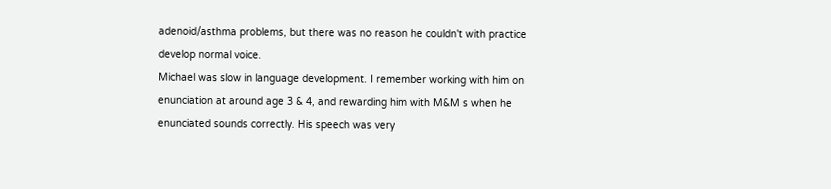adenoid/asthma problems, but there was no reason he couldn't with practice develop normal voice.
Michael was slow in language development. I remember working with him on enunciation at around age 3 & 4, and rewarding him with M&M s when he enunciated sounds correctly. His speech was very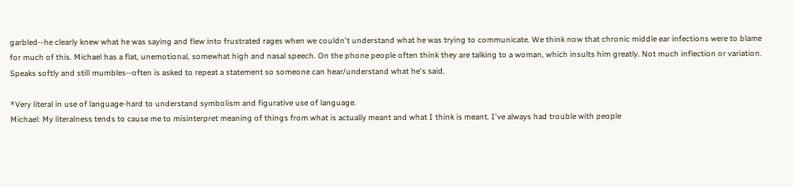garbled--he clearly knew what he was saying and flew into frustrated rages when we couldn't understand what he was trying to communicate. We think now that chronic middle ear infections were to blame for much of this. Michael has a flat, unemotional, somewhat high and nasal speech. On the phone people often think they are talking to a woman, which insults him greatly. Not much inflection or variation. Speaks softly and still mumbles--often is asked to repeat a statement so someone can hear/understand what he's said.

*Very literal in use of language-hard to understand symbolism and figurative use of language.
Michael: My literalness tends to cause me to misinterpret meaning of things from what is actually meant and what I think is meant. I've always had trouble with people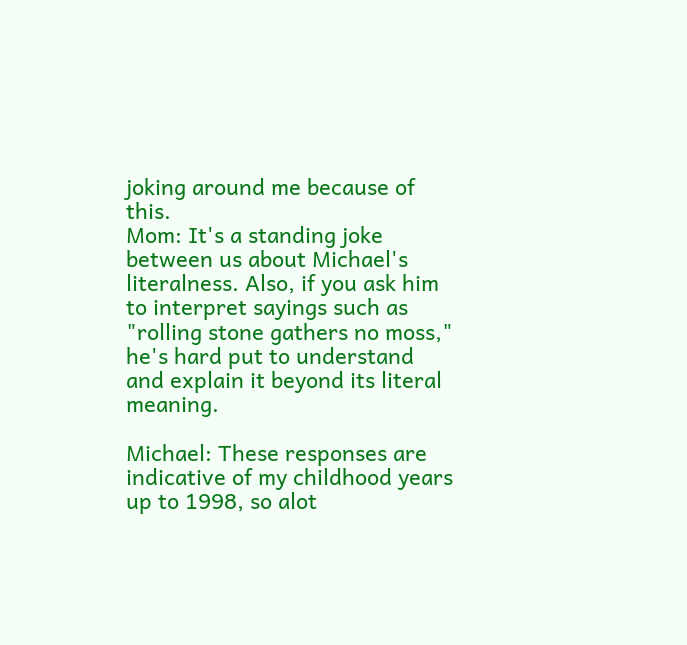joking around me because of this.
Mom: It's a standing joke between us about Michael's literalness. Also, if you ask him to interpret sayings such as "rolling stone gathers no moss," he's hard put to understand and explain it beyond its literal meaning.

Michael: These responses are indicative of my childhood years up to 1998, so alot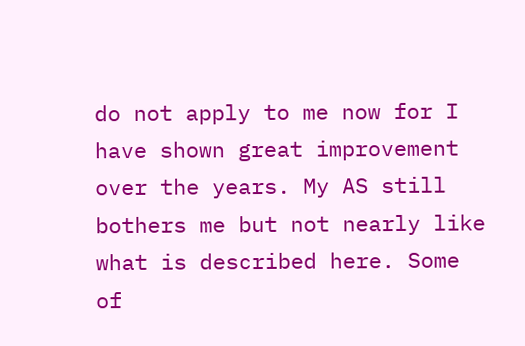do not apply to me now for I have shown great improvement over the years. My AS still bothers me but not nearly like what is described here. Some of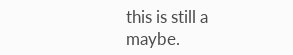this is still a maybe.